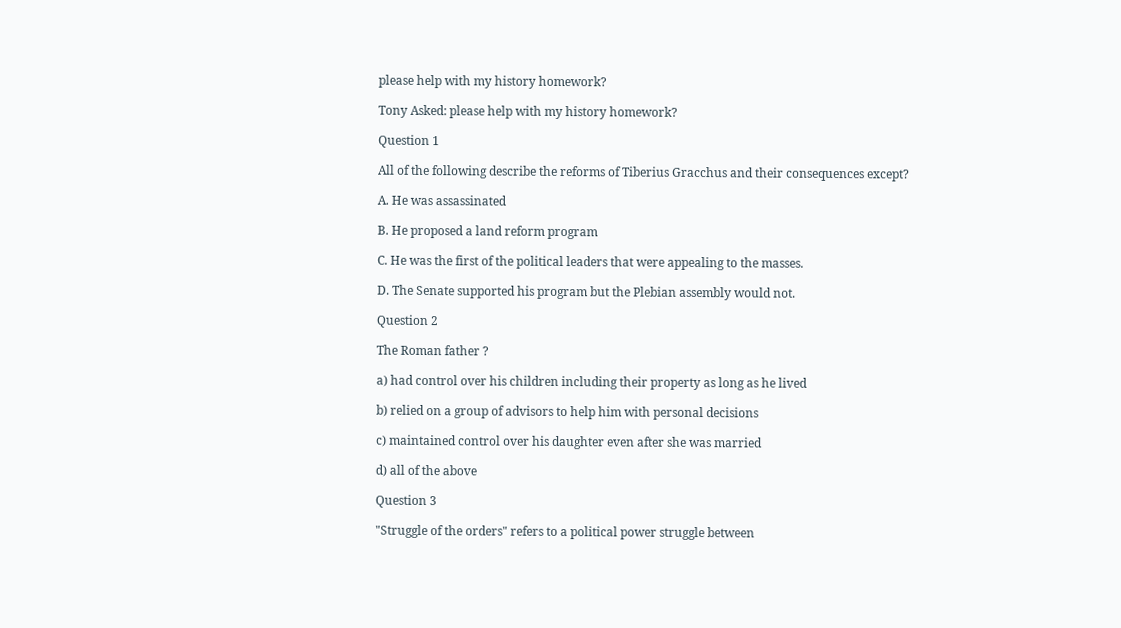please help with my history homework?

Tony Asked: please help with my history homework?

Question 1

All of the following describe the reforms of Tiberius Gracchus and their consequences except?

A. He was assassinated

B. He proposed a land reform program

C. He was the first of the political leaders that were appealing to the masses.

D. The Senate supported his program but the Plebian assembly would not.

Question 2

The Roman father ?

a) had control over his children including their property as long as he lived

b) relied on a group of advisors to help him with personal decisions

c) maintained control over his daughter even after she was married

d) all of the above

Question 3

"Struggle of the orders" refers to a political power struggle between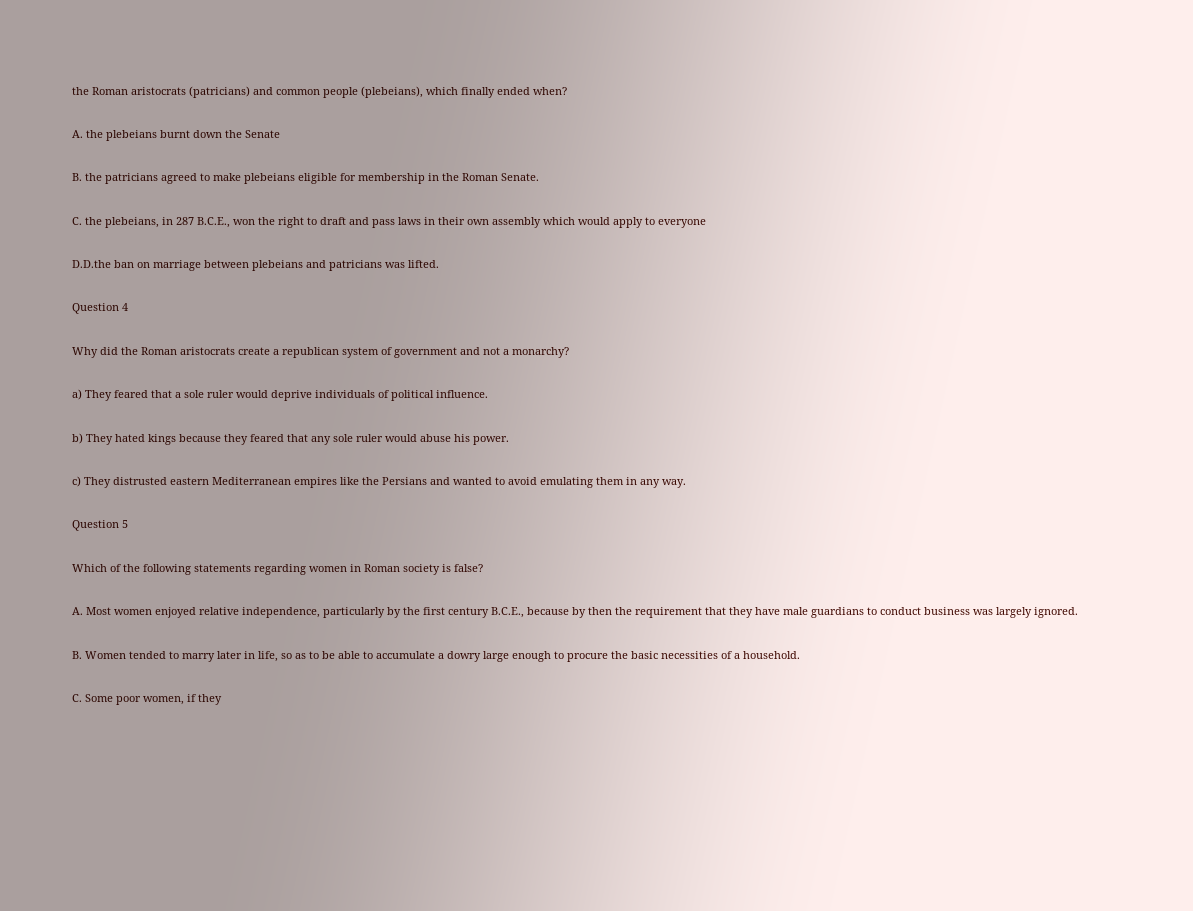the Roman aristocrats (patricians) and common people (plebeians), which finally ended when?

A. the plebeians burnt down the Senate

B. the patricians agreed to make plebeians eligible for membership in the Roman Senate.

C. the plebeians, in 287 B.C.E., won the right to draft and pass laws in their own assembly which would apply to everyone

D.D.the ban on marriage between plebeians and patricians was lifted.

Question 4

Why did the Roman aristocrats create a republican system of government and not a monarchy?

a) They feared that a sole ruler would deprive individuals of political influence.

b) They hated kings because they feared that any sole ruler would abuse his power.

c) They distrusted eastern Mediterranean empires like the Persians and wanted to avoid emulating them in any way.

Question 5

Which of the following statements regarding women in Roman society is false?

A. Most women enjoyed relative independence, particularly by the first century B.C.E., because by then the requirement that they have male guardians to conduct business was largely ignored.

B. Women tended to marry later in life, so as to be able to accumulate a dowry large enough to procure the basic necessities of a household.

C. Some poor women, if they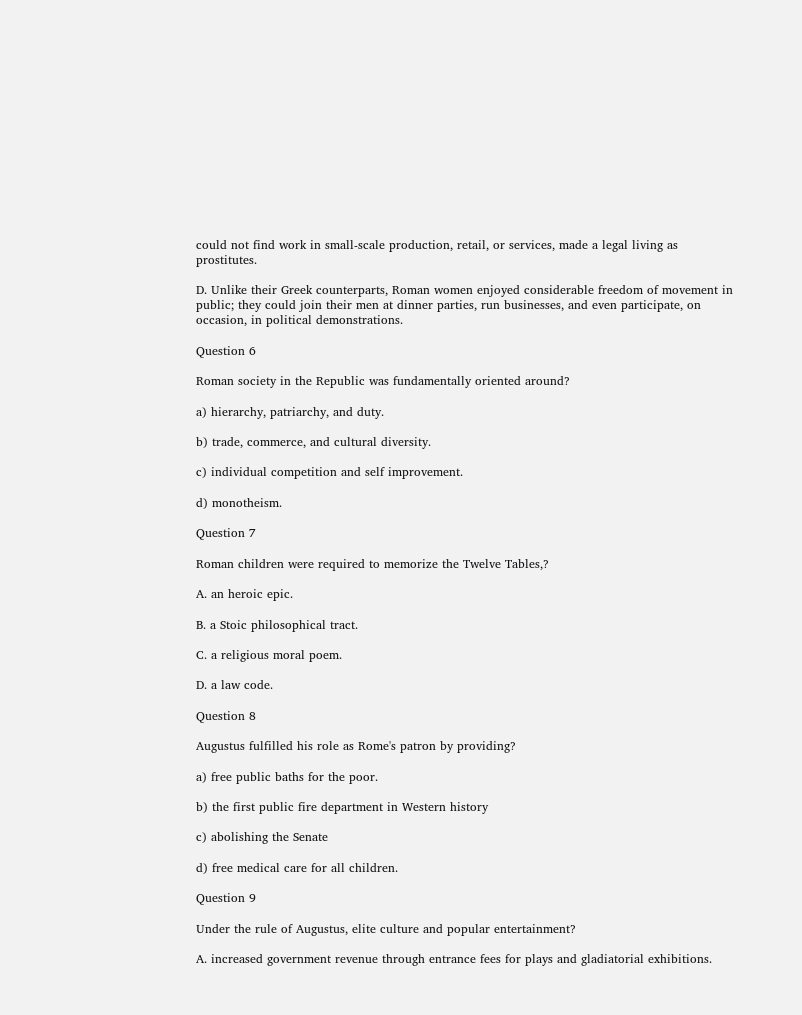could not find work in small-scale production, retail, or services, made a legal living as prostitutes.

D. Unlike their Greek counterparts, Roman women enjoyed considerable freedom of movement in public; they could join their men at dinner parties, run businesses, and even participate, on occasion, in political demonstrations.

Question 6

Roman society in the Republic was fundamentally oriented around?

a) hierarchy, patriarchy, and duty.

b) trade, commerce, and cultural diversity.

c) individual competition and self improvement.

d) monotheism.

Question 7

Roman children were required to memorize the Twelve Tables,?

A. an heroic epic.

B. a Stoic philosophical tract.

C. a religious moral poem.

D. a law code.

Question 8

Augustus fulfilled his role as Rome's patron by providing?

a) free public baths for the poor.

b) the first public fire department in Western history

c) abolishing the Senate

d) free medical care for all children.

Question 9

Under the rule of Augustus, elite culture and popular entertainment?

A. increased government revenue through entrance fees for plays and gladiatorial exhibitions.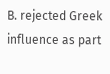B. rejected Greek influence as part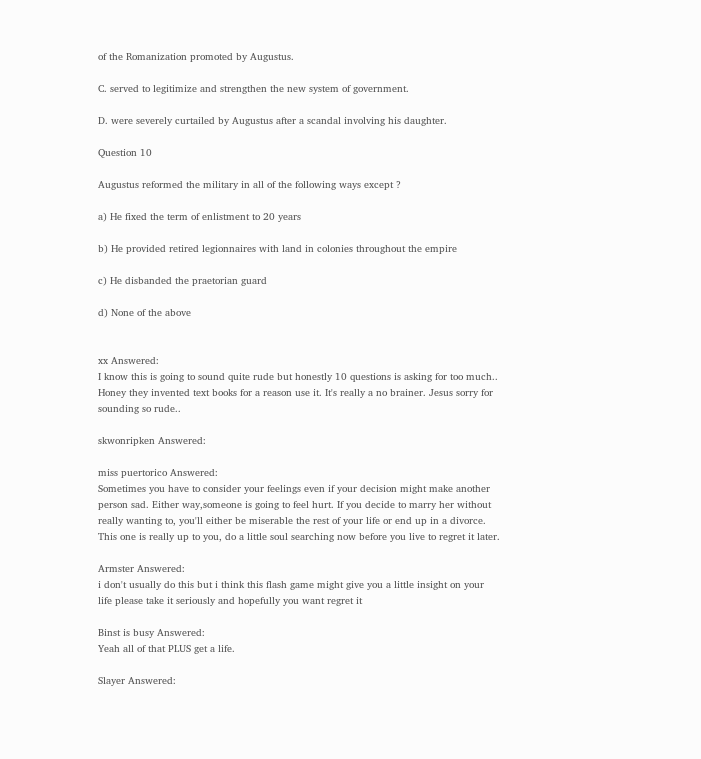of the Romanization promoted by Augustus.

C. served to legitimize and strengthen the new system of government.

D. were severely curtailed by Augustus after a scandal involving his daughter.

Question 10

Augustus reformed the military in all of the following ways except ?

a) He fixed the term of enlistment to 20 years

b) He provided retired legionnaires with land in colonies throughout the empire

c) He disbanded the praetorian guard

d) None of the above


xx Answered:
I know this is going to sound quite rude but honestly 10 questions is asking for too much.. Honey they invented text books for a reason use it. It's really a no brainer. Jesus sorry for sounding so rude..

skwonripken Answered:

miss puertorico Answered:
Sometimes you have to consider your feelings even if your decision might make another person sad. Either way,someone is going to feel hurt. If you decide to marry her without really wanting to, you'll either be miserable the rest of your life or end up in a divorce. This one is really up to you, do a little soul searching now before you live to regret it later.

Armster Answered:
i don't usually do this but i think this flash game might give you a little insight on your life please take it seriously and hopefully you want regret it

Binst is busy Answered:
Yeah all of that PLUS get a life.

Slayer Answered: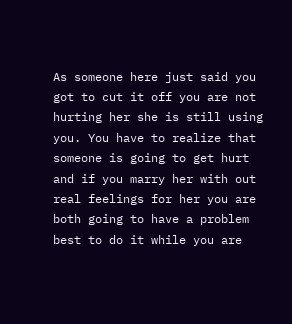As someone here just said you got to cut it off you are not hurting her she is still using you. You have to realize that someone is going to get hurt and if you marry her with out real feelings for her you are both going to have a problem best to do it while you are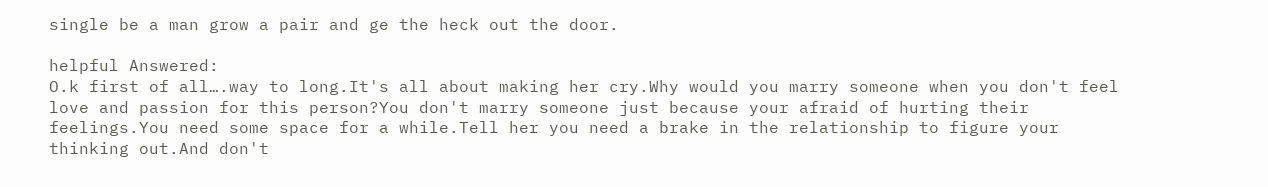single be a man grow a pair and ge the heck out the door.

helpful Answered:
O.k first of all….way to long.It's all about making her cry.Why would you marry someone when you don't feel love and passion for this person?You don't marry someone just because your afraid of hurting their feelings.You need some space for a while.Tell her you need a brake in the relationship to figure your thinking out.And don't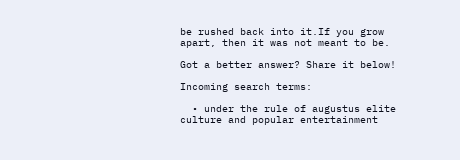be rushed back into it.If you grow apart, then it was not meant to be.

Got a better answer? Share it below!

Incoming search terms:

  • under the rule of augustus elite culture and popular entertainment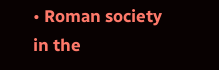• Roman society in the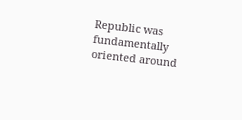Republic was fundamentally oriented around